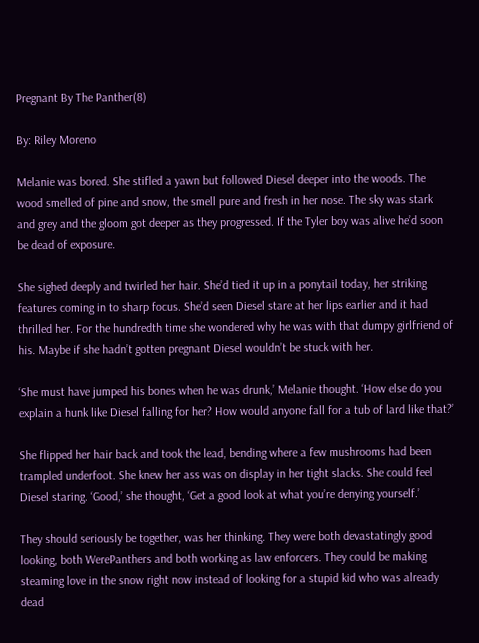Pregnant By The Panther(8)

By: Riley Moreno

Melanie was bored. She stifled a yawn but followed Diesel deeper into the woods. The wood smelled of pine and snow, the smell pure and fresh in her nose. The sky was stark and grey and the gloom got deeper as they progressed. If the Tyler boy was alive he’d soon be dead of exposure.

She sighed deeply and twirled her hair. She’d tied it up in a ponytail today, her striking features coming in to sharp focus. She’d seen Diesel stare at her lips earlier and it had thrilled her. For the hundredth time she wondered why he was with that dumpy girlfriend of his. Maybe if she hadn’t gotten pregnant Diesel wouldn’t be stuck with her.

‘She must have jumped his bones when he was drunk,’ Melanie thought. ‘How else do you explain a hunk like Diesel falling for her? How would anyone fall for a tub of lard like that?’

She flipped her hair back and took the lead, bending where a few mushrooms had been trampled underfoot. She knew her ass was on display in her tight slacks. She could feel Diesel staring. ‘Good,’ she thought, ‘Get a good look at what you’re denying yourself.’

They should seriously be together, was her thinking. They were both devastatingly good looking, both WerePanthers and both working as law enforcers. They could be making steaming love in the snow right now instead of looking for a stupid kid who was already dead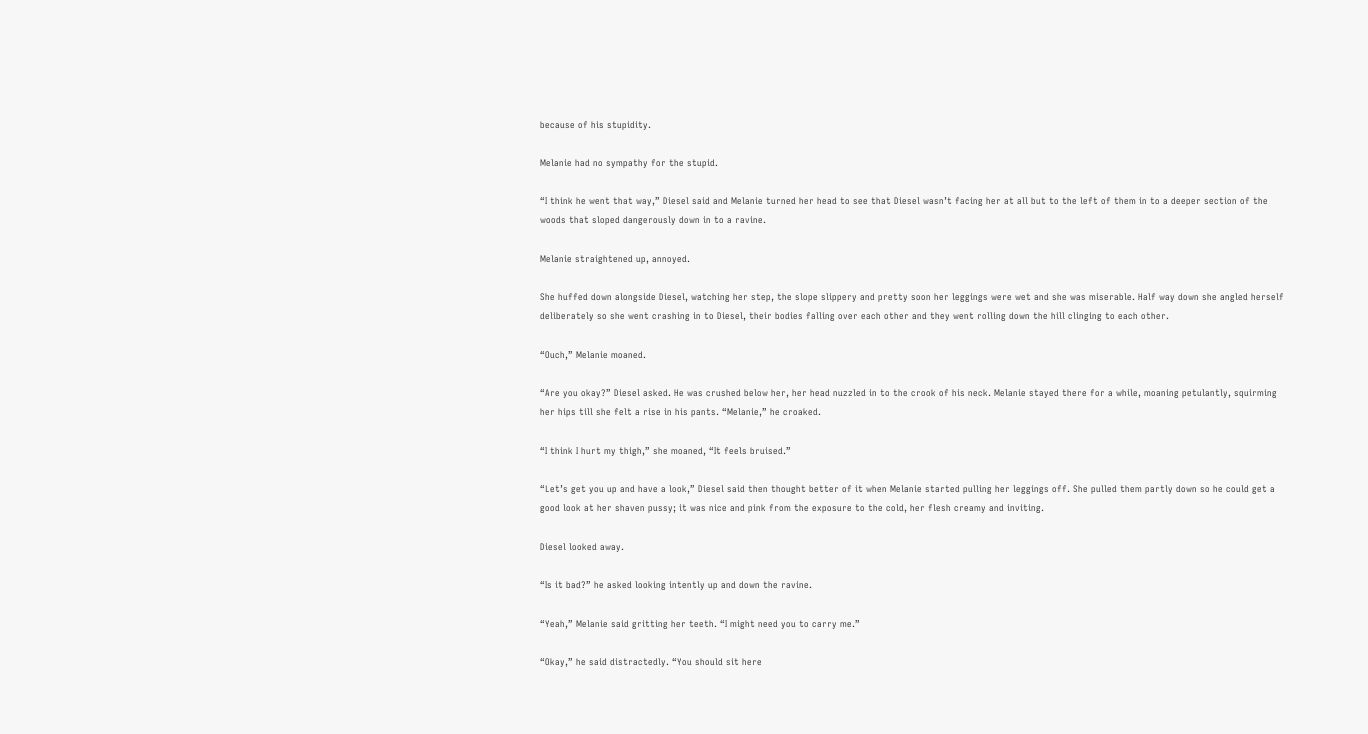because of his stupidity.

Melanie had no sympathy for the stupid.

“I think he went that way,” Diesel said and Melanie turned her head to see that Diesel wasn’t facing her at all but to the left of them in to a deeper section of the woods that sloped dangerously down in to a ravine.

Melanie straightened up, annoyed.

She huffed down alongside Diesel, watching her step, the slope slippery and pretty soon her leggings were wet and she was miserable. Half way down she angled herself deliberately so she went crashing in to Diesel, their bodies falling over each other and they went rolling down the hill clinging to each other.

“Ouch,” Melanie moaned.

“Are you okay?” Diesel asked. He was crushed below her, her head nuzzled in to the crook of his neck. Melanie stayed there for a while, moaning petulantly, squirming her hips till she felt a rise in his pants. “Melanie,” he croaked.

“I think I hurt my thigh,” she moaned, “It feels bruised.”

“Let’s get you up and have a look,” Diesel said then thought better of it when Melanie started pulling her leggings off. She pulled them partly down so he could get a good look at her shaven pussy; it was nice and pink from the exposure to the cold, her flesh creamy and inviting.

Diesel looked away.

“Is it bad?” he asked looking intently up and down the ravine.

“Yeah,” Melanie said gritting her teeth. “I might need you to carry me.”

“Okay,” he said distractedly. “You should sit here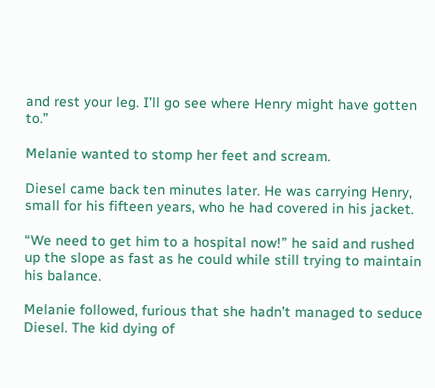and rest your leg. I’ll go see where Henry might have gotten to.”

Melanie wanted to stomp her feet and scream.

Diesel came back ten minutes later. He was carrying Henry, small for his fifteen years, who he had covered in his jacket.

“We need to get him to a hospital now!” he said and rushed up the slope as fast as he could while still trying to maintain his balance.

Melanie followed, furious that she hadn’t managed to seduce Diesel. The kid dying of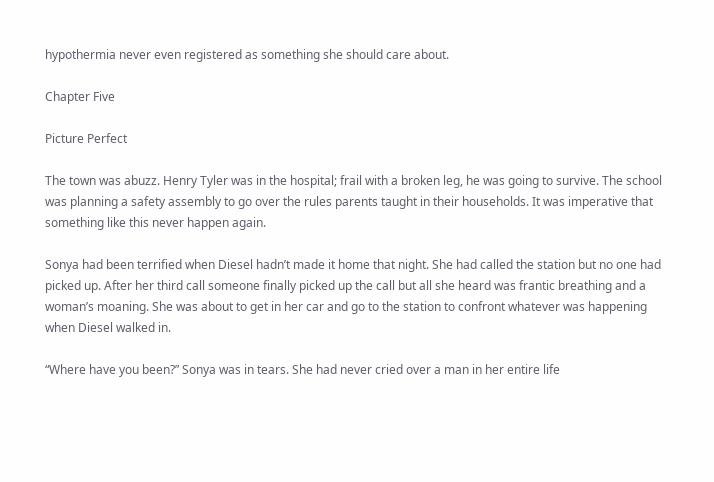hypothermia never even registered as something she should care about.

Chapter Five

Picture Perfect

The town was abuzz. Henry Tyler was in the hospital; frail with a broken leg, he was going to survive. The school was planning a safety assembly to go over the rules parents taught in their households. It was imperative that something like this never happen again.

Sonya had been terrified when Diesel hadn’t made it home that night. She had called the station but no one had picked up. After her third call someone finally picked up the call but all she heard was frantic breathing and a woman’s moaning. She was about to get in her car and go to the station to confront whatever was happening when Diesel walked in.

“Where have you been?” Sonya was in tears. She had never cried over a man in her entire life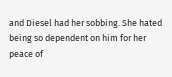and Diesel had her sobbing. She hated being so dependent on him for her peace of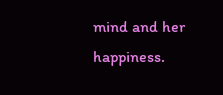mind and her happiness.